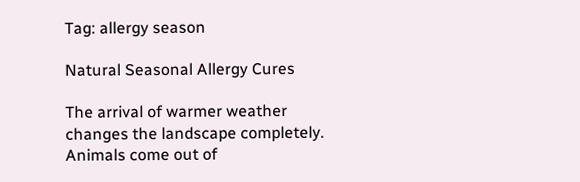Tag: allergy season

Natural Seasonal Allergy Cures

The arrival of warmer weather changes the landscape completely. Animals come out of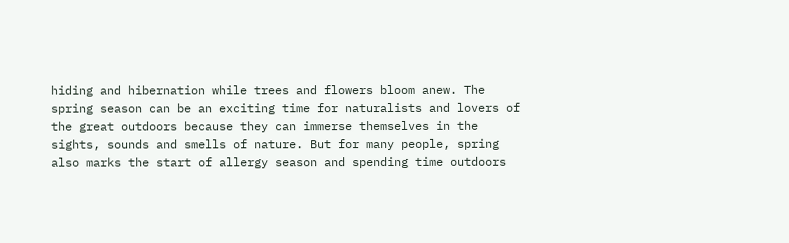hiding and hibernation while trees and flowers bloom anew. The spring season can be an exciting time for naturalists and lovers of the great outdoors because they can immerse themselves in the sights, sounds and smells of nature. But for many people, spring also marks the start of allergy season and spending time outdoors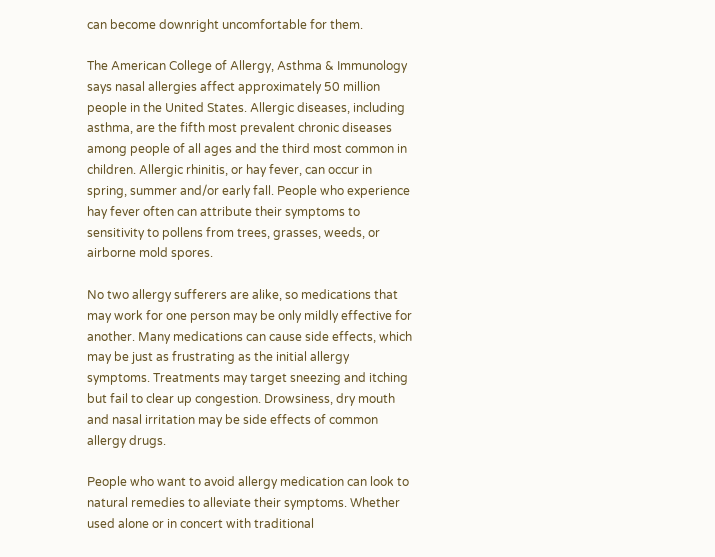can become downright uncomfortable for them.

The American College of Allergy, Asthma & Immunology says nasal allergies affect approximately 50 million people in the United States. Allergic diseases, including asthma, are the fifth most prevalent chronic diseases among people of all ages and the third most common in children. Allergic rhinitis, or hay fever, can occur in spring, summer and/or early fall. People who experience hay fever often can attribute their symptoms to sensitivity to pollens from trees, grasses, weeds, or airborne mold spores.

No two allergy sufferers are alike, so medications that may work for one person may be only mildly effective for another. Many medications can cause side effects, which may be just as frustrating as the initial allergy symptoms. Treatments may target sneezing and itching but fail to clear up congestion. Drowsiness, dry mouth and nasal irritation may be side effects of common allergy drugs.

People who want to avoid allergy medication can look to natural remedies to alleviate their symptoms. Whether used alone or in concert with traditional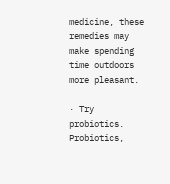medicine, these remedies may make spending time outdoors more pleasant.

· Try probiotics. Probiotics,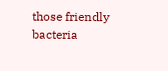those friendly bacteria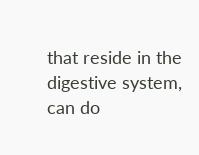that reside in the digestive system, can do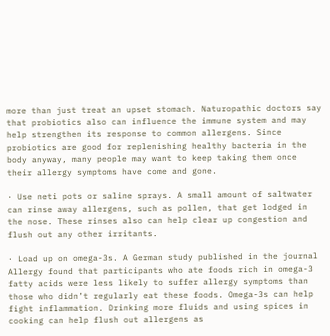more than just treat an upset stomach. Naturopathic doctors say that probiotics also can influence the immune system and may help strengthen its response to common allergens. Since probiotics are good for replenishing healthy bacteria in the body anyway, many people may want to keep taking them once their allergy symptoms have come and gone.

· Use neti pots or saline sprays. A small amount of saltwater can rinse away allergens, such as pollen, that get lodged in the nose. These rinses also can help clear up congestion and flush out any other irritants.

· Load up on omega-3s. A German study published in the journal Allergy found that participants who ate foods rich in omega-3 fatty acids were less likely to suffer allergy symptoms than those who didn’t regularly eat these foods. Omega-3s can help fight inflammation. Drinking more fluids and using spices in cooking can help flush out allergens as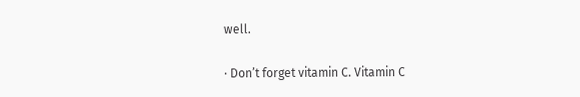well.

· Don’t forget vitamin C. Vitamin C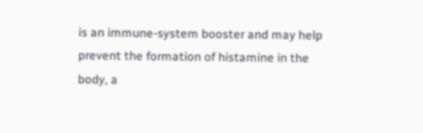is an immune-system booster and may help prevent the formation of histamine in the body, a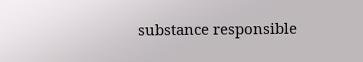substance responsible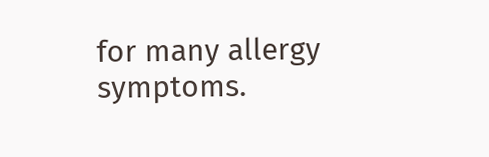for many allergy symptoms.